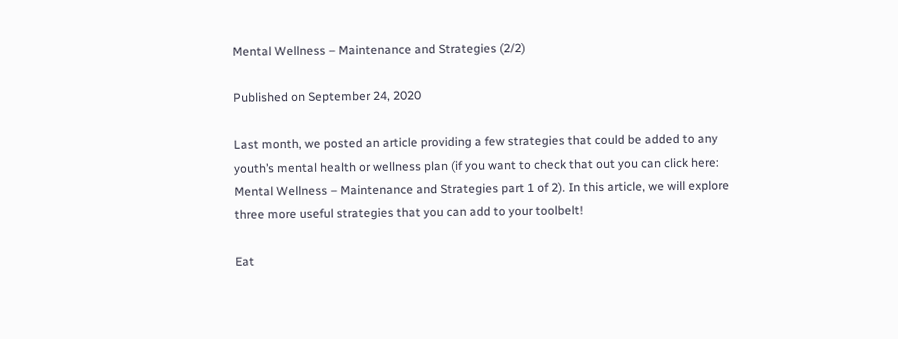Mental Wellness – Maintenance and Strategies (2/2)

Published on September 24, 2020

Last month, we posted an article providing a few strategies that could be added to any youth’s mental health or wellness plan (if you want to check that out you can click here: Mental Wellness – Maintenance and Strategies part 1 of 2). In this article, we will explore three more useful strategies that you can add to your toolbelt!

Eat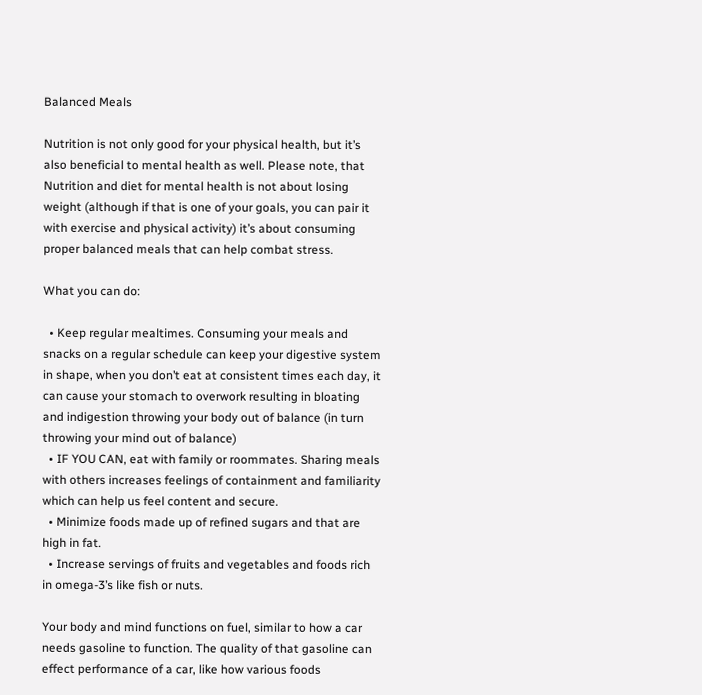Balanced Meals

Nutrition is not only good for your physical health, but it’s also beneficial to mental health as well. Please note, that Nutrition and diet for mental health is not about losing weight (although if that is one of your goals, you can pair it with exercise and physical activity) it’s about consuming proper balanced meals that can help combat stress.

What you can do:

  • Keep regular mealtimes. Consuming your meals and snacks on a regular schedule can keep your digestive system in shape, when you don’t eat at consistent times each day, it can cause your stomach to overwork resulting in bloating and indigestion throwing your body out of balance (in turn throwing your mind out of balance)
  • IF YOU CAN, eat with family or roommates. Sharing meals with others increases feelings of containment and familiarity which can help us feel content and secure.
  • Minimize foods made up of refined sugars and that are high in fat.
  • Increase servings of fruits and vegetables and foods rich in omega-3’s like fish or nuts.

Your body and mind functions on fuel, similar to how a car needs gasoline to function. The quality of that gasoline can effect performance of a car, like how various foods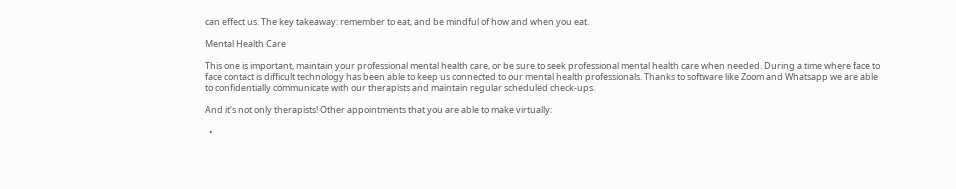can effect us. The key takeaway: remember to eat, and be mindful of how and when you eat.

Mental Health Care

This one is important, maintain your professional mental health care, or be sure to seek professional mental health care when needed. During a time where face to face contact is difficult technology has been able to keep us connected to our mental health professionals. Thanks to software like Zoom and Whatsapp we are able to confidentially communicate with our therapists and maintain regular scheduled check-ups.

And it’s not only therapists! Other appointments that you are able to make virtually:

  •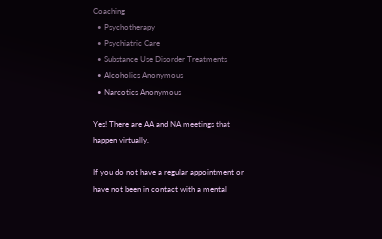Coaching
  • Psychotherapy
  • Psychiatric Care
  • Substance Use Disorder Treatments
  • Alcoholics Anonymous
  • Narcotics Anonymous

Yes! There are AA and NA meetings that happen virtually.

If you do not have a regular appointment or have not been in contact with a mental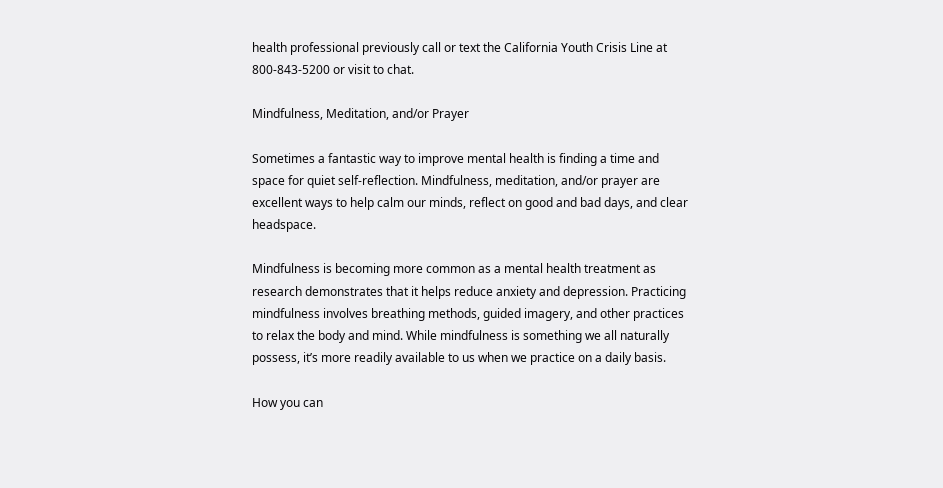health professional previously call or text the California Youth Crisis Line at 800-843-5200 or visit to chat.

Mindfulness, Meditation, and/or Prayer

Sometimes a fantastic way to improve mental health is finding a time and space for quiet self-reflection. Mindfulness, meditation, and/or prayer are excellent ways to help calm our minds, reflect on good and bad days, and clear headspace.

Mindfulness is becoming more common as a mental health treatment as research demonstrates that it helps reduce anxiety and depression. Practicing mindfulness involves breathing methods, guided imagery, and other practices to relax the body and mind. While mindfulness is something we all naturally possess, it’s more readily available to us when we practice on a daily basis.

How you can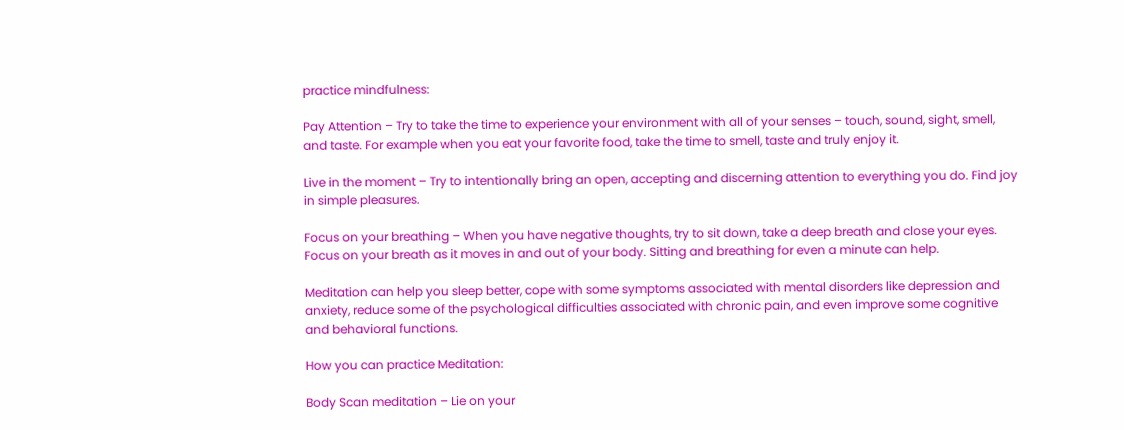practice mindfulness:

Pay Attention – Try to take the time to experience your environment with all of your senses – touch, sound, sight, smell, and taste. For example when you eat your favorite food, take the time to smell, taste and truly enjoy it.

Live in the moment – Try to intentionally bring an open, accepting and discerning attention to everything you do. Find joy in simple pleasures.

Focus on your breathing – When you have negative thoughts, try to sit down, take a deep breath and close your eyes. Focus on your breath as it moves in and out of your body. Sitting and breathing for even a minute can help.

Meditation can help you sleep better, cope with some symptoms associated with mental disorders like depression and anxiety, reduce some of the psychological difficulties associated with chronic pain, and even improve some cognitive and behavioral functions.

How you can practice Meditation:

Body Scan meditation – Lie on your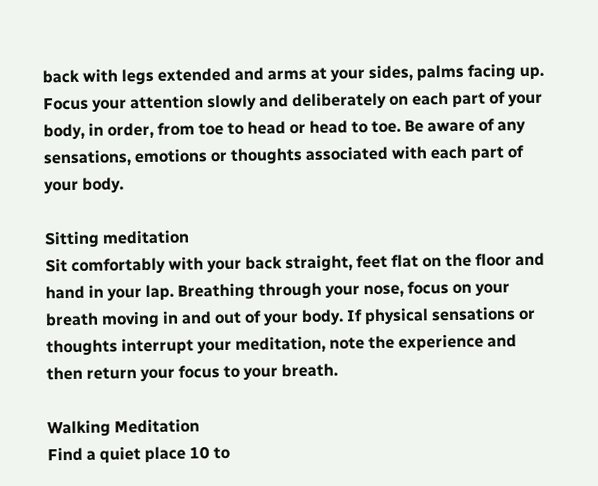back with legs extended and arms at your sides, palms facing up. Focus your attention slowly and deliberately on each part of your body, in order, from toe to head or head to toe. Be aware of any sensations, emotions or thoughts associated with each part of your body.

Sitting meditation
Sit comfortably with your back straight, feet flat on the floor and hand in your lap. Breathing through your nose, focus on your breath moving in and out of your body. If physical sensations or thoughts interrupt your meditation, note the experience and then return your focus to your breath.

Walking Meditation
Find a quiet place 10 to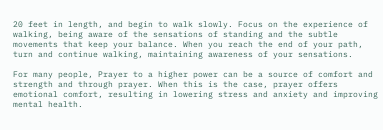20 feet in length, and begin to walk slowly. Focus on the experience of walking, being aware of the sensations of standing and the subtle movements that keep your balance. When you reach the end of your path, turn and continue walking, maintaining awareness of your sensations.

For many people, Prayer to a higher power can be a source of comfort and strength and through prayer. When this is the case, prayer offers emotional comfort, resulting in lowering stress and anxiety and improving mental health.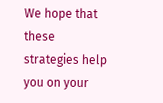We hope that these strategies help you on your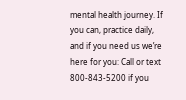mental health journey. If you can, practice daily, and if you need us we’re here for you: Call or text 800-843-5200 if you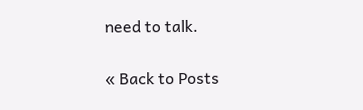need to talk.


« Back to Posts